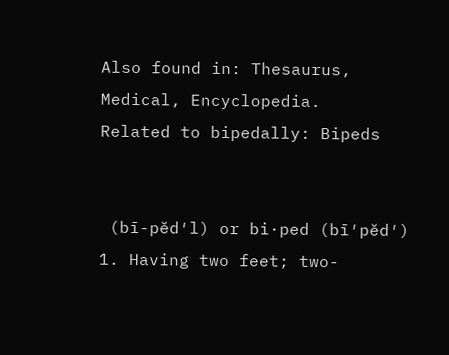Also found in: Thesaurus, Medical, Encyclopedia.
Related to bipedally: Bipeds


 (bī-pĕd′l) or bi·ped (bī′pĕd′)
1. Having two feet; two-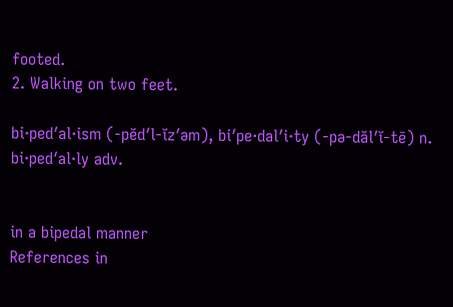footed.
2. Walking on two feet.

bi·ped′al·ism (-pĕd′l-ĭz′əm), bi′pe·dal′i·ty (-pə-dăl′ĭ-tē) n.
bi·ped′al·ly adv.


in a bipedal manner
References in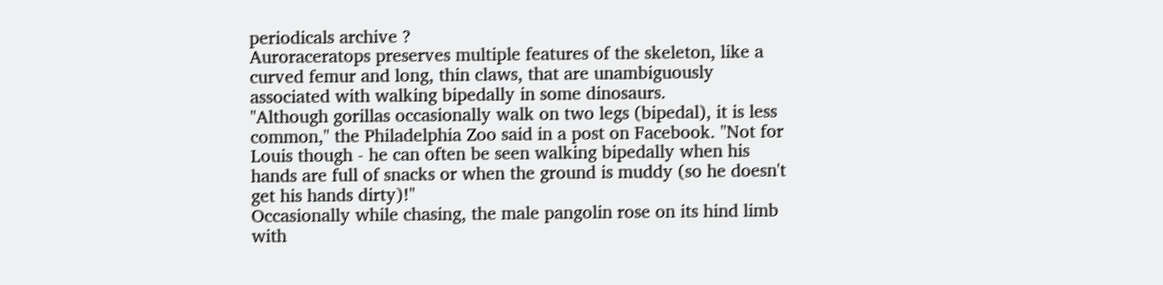periodicals archive ?
Auroraceratops preserves multiple features of the skeleton, like a curved femur and long, thin claws, that are unambiguously associated with walking bipedally in some dinosaurs.
"Although gorillas occasionally walk on two legs (bipedal), it is less common," the Philadelphia Zoo said in a post on Facebook. "Not for Louis though - he can often be seen walking bipedally when his hands are full of snacks or when the ground is muddy (so he doesn't get his hands dirty)!"
Occasionally while chasing, the male pangolin rose on its hind limb with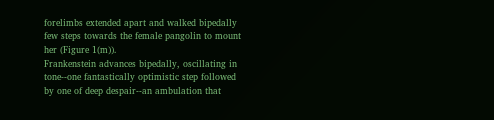forelimbs extended apart and walked bipedally few steps towards the female pangolin to mount her (Figure 1(m)).
Frankenstein advances bipedally, oscillating in tone--one fantastically optimistic step followed by one of deep despair--an ambulation that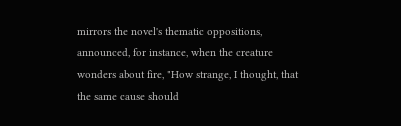mirrors the novel's thematic oppositions, announced, for instance, when the creature wonders about fire, "How strange, I thought, that the same cause should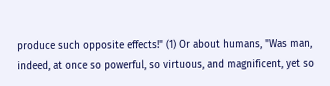produce such opposite effects!" (1) Or about humans, "Was man, indeed, at once so powerful, so virtuous, and magnificent, yet so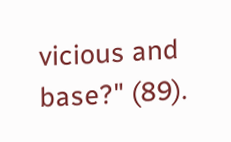vicious and base?" (89).